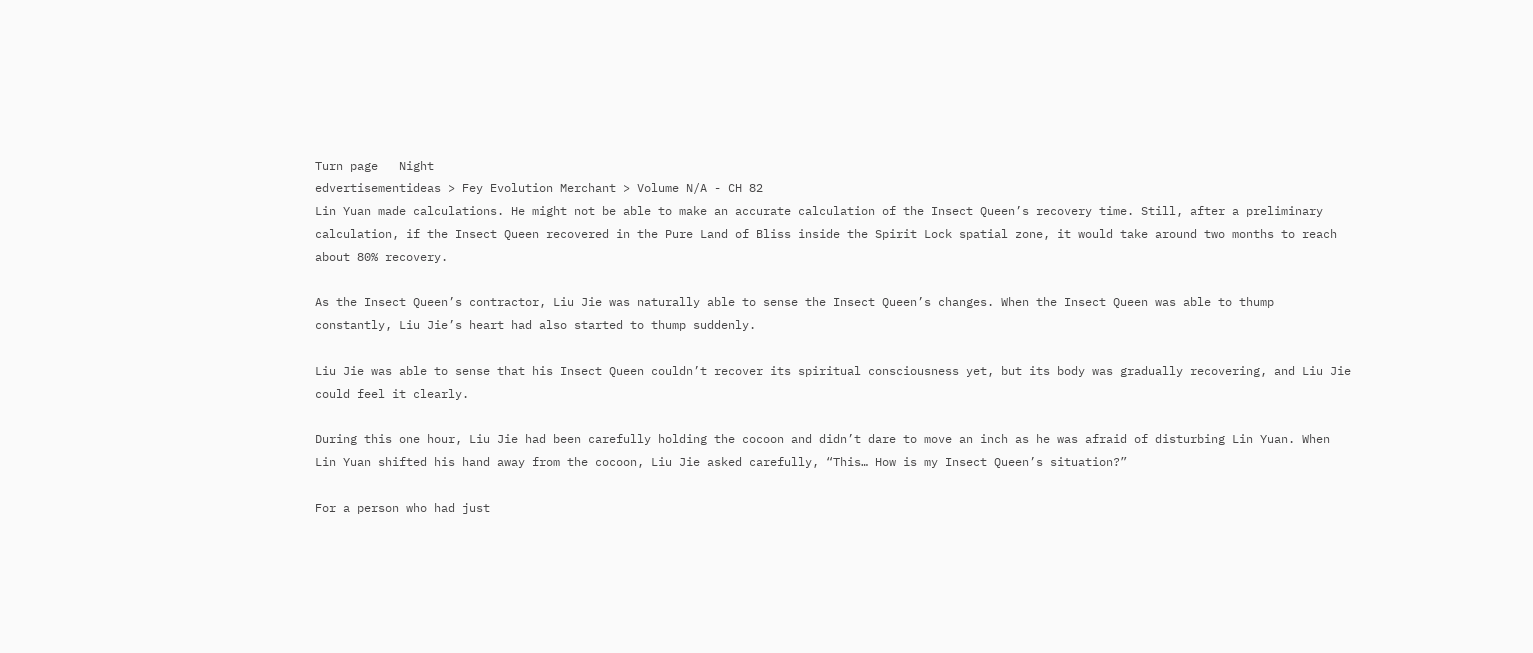Turn page   Night
edvertisementideas > Fey Evolution Merchant > Volume N/A - CH 82
Lin Yuan made calculations. He might not be able to make an accurate calculation of the Insect Queen’s recovery time. Still, after a preliminary calculation, if the Insect Queen recovered in the Pure Land of Bliss inside the Spirit Lock spatial zone, it would take around two months to reach about 80% recovery.

As the Insect Queen’s contractor, Liu Jie was naturally able to sense the Insect Queen’s changes. When the Insect Queen was able to thump constantly, Liu Jie’s heart had also started to thump suddenly.

Liu Jie was able to sense that his Insect Queen couldn’t recover its spiritual consciousness yet, but its body was gradually recovering, and Liu Jie could feel it clearly.

During this one hour, Liu Jie had been carefully holding the cocoon and didn’t dare to move an inch as he was afraid of disturbing Lin Yuan. When Lin Yuan shifted his hand away from the cocoon, Liu Jie asked carefully, “This… How is my Insect Queen’s situation?”

For a person who had just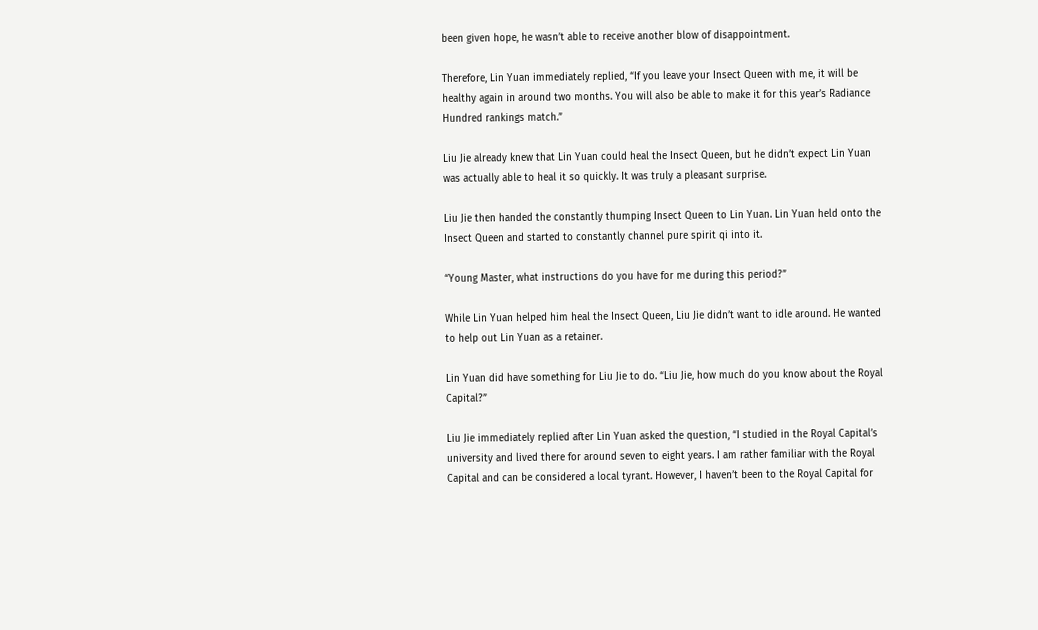been given hope, he wasn’t able to receive another blow of disappointment.

Therefore, Lin Yuan immediately replied, “If you leave your Insect Queen with me, it will be healthy again in around two months. You will also be able to make it for this year’s Radiance Hundred rankings match.”

Liu Jie already knew that Lin Yuan could heal the Insect Queen, but he didn’t expect Lin Yuan was actually able to heal it so quickly. It was truly a pleasant surprise.

Liu Jie then handed the constantly thumping Insect Queen to Lin Yuan. Lin Yuan held onto the Insect Queen and started to constantly channel pure spirit qi into it.

“Young Master, what instructions do you have for me during this period?”

While Lin Yuan helped him heal the Insect Queen, Liu Jie didn’t want to idle around. He wanted to help out Lin Yuan as a retainer.

Lin Yuan did have something for Liu Jie to do. “Liu Jie, how much do you know about the Royal Capital?”

Liu Jie immediately replied after Lin Yuan asked the question, “I studied in the Royal Capital’s university and lived there for around seven to eight years. I am rather familiar with the Royal Capital and can be considered a local tyrant. However, I haven’t been to the Royal Capital for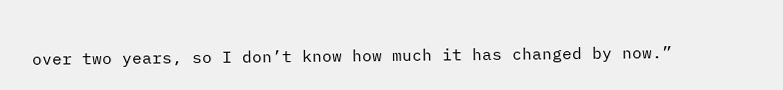over two years, so I don’t know how much it has changed by now.”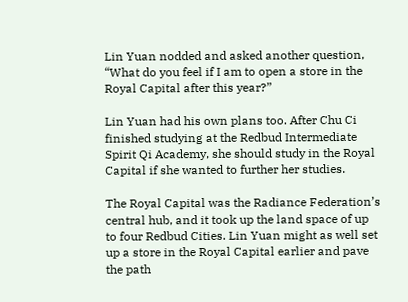Lin Yuan nodded and asked another question, “What do you feel if I am to open a store in the Royal Capital after this year?”

Lin Yuan had his own plans too. After Chu Ci finished studying at the Redbud Intermediate Spirit Qi Academy, she should study in the Royal Capital if she wanted to further her studies.

The Royal Capital was the Radiance Federation’s central hub, and it took up the land space of up to four Redbud Cities. Lin Yuan might as well set up a store in the Royal Capital earlier and pave the path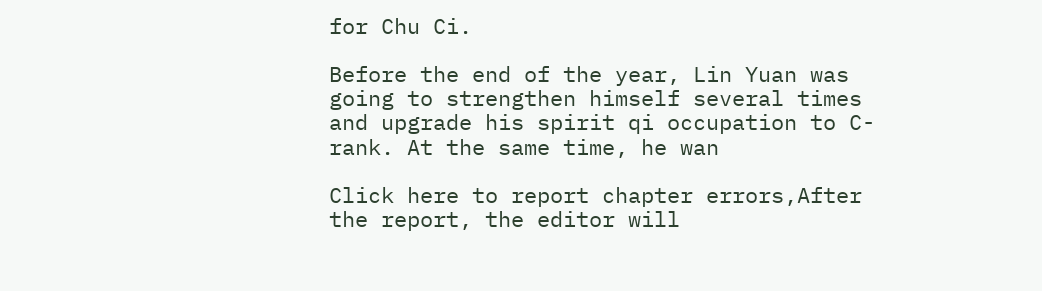for Chu Ci.

Before the end of the year, Lin Yuan was going to strengthen himself several times and upgrade his spirit qi occupation to C-rank. At the same time, he wan

Click here to report chapter errors,After the report, the editor will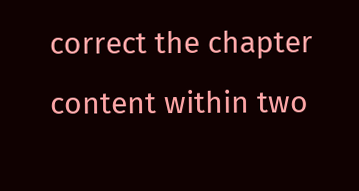correct the chapter content within two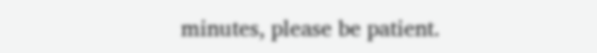minutes, please be patient.